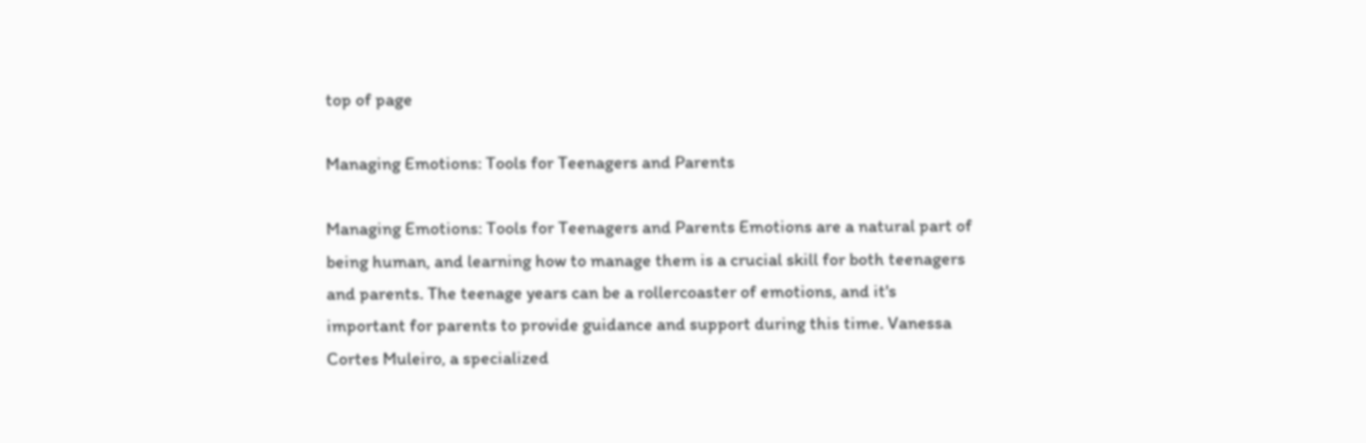top of page

Managing Emotions: Tools for Teenagers and Parents

Managing Emotions: Tools for Teenagers and Parents Emotions are a natural part of being human, and learning how to manage them is a crucial skill for both teenagers and parents. The teenage years can be a rollercoaster of emotions, and it's important for parents to provide guidance and support during this time. Vanessa Cortes Muleiro, a specialized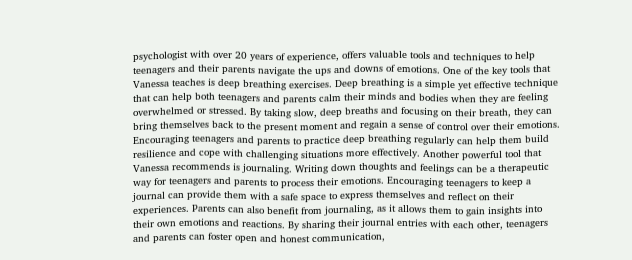psychologist with over 20 years of experience, offers valuable tools and techniques to help teenagers and their parents navigate the ups and downs of emotions. One of the key tools that Vanessa teaches is deep breathing exercises. Deep breathing is a simple yet effective technique that can help both teenagers and parents calm their minds and bodies when they are feeling overwhelmed or stressed. By taking slow, deep breaths and focusing on their breath, they can bring themselves back to the present moment and regain a sense of control over their emotions. Encouraging teenagers and parents to practice deep breathing regularly can help them build resilience and cope with challenging situations more effectively. Another powerful tool that Vanessa recommends is journaling. Writing down thoughts and feelings can be a therapeutic way for teenagers and parents to process their emotions. Encouraging teenagers to keep a journal can provide them with a safe space to express themselves and reflect on their experiences. Parents can also benefit from journaling, as it allows them to gain insights into their own emotions and reactions. By sharing their journal entries with each other, teenagers and parents can foster open and honest communication,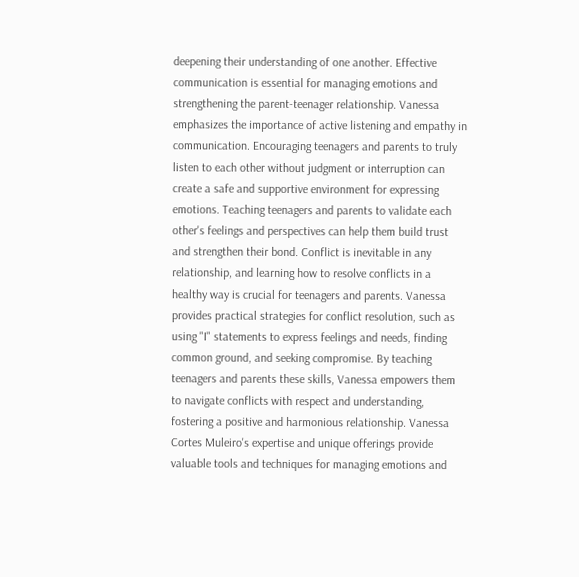deepening their understanding of one another. Effective communication is essential for managing emotions and strengthening the parent-teenager relationship. Vanessa emphasizes the importance of active listening and empathy in communication. Encouraging teenagers and parents to truly listen to each other without judgment or interruption can create a safe and supportive environment for expressing emotions. Teaching teenagers and parents to validate each other's feelings and perspectives can help them build trust and strengthen their bond. Conflict is inevitable in any relationship, and learning how to resolve conflicts in a healthy way is crucial for teenagers and parents. Vanessa provides practical strategies for conflict resolution, such as using "I" statements to express feelings and needs, finding common ground, and seeking compromise. By teaching teenagers and parents these skills, Vanessa empowers them to navigate conflicts with respect and understanding, fostering a positive and harmonious relationship. Vanessa Cortes Muleiro's expertise and unique offerings provide valuable tools and techniques for managing emotions and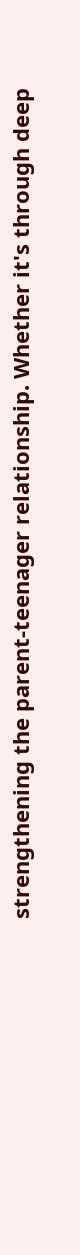strengthening the parent-teenager relationship. Whether it's through deep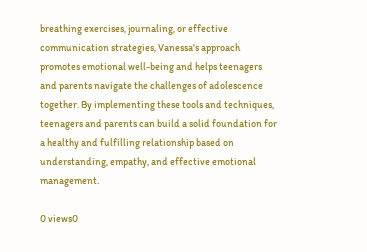breathing exercises, journaling, or effective communication strategies, Vanessa's approach promotes emotional well-being and helps teenagers and parents navigate the challenges of adolescence together. By implementing these tools and techniques, teenagers and parents can build a solid foundation for a healthy and fulfilling relationship based on understanding, empathy, and effective emotional management.

0 views0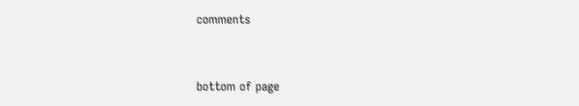comments


bottom of page